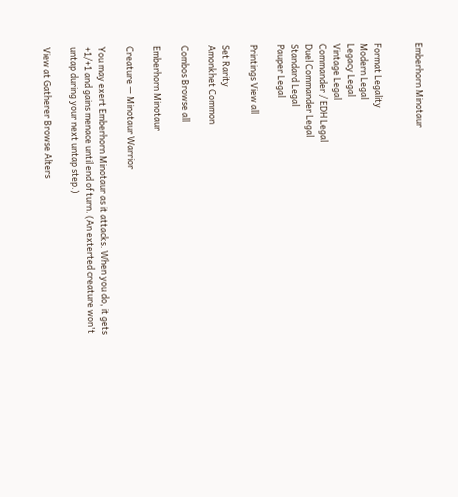Emberhorn Minotaur


Format Legality
Modern Legal
Legacy Legal
Vintage Legal
Commander / EDH Legal
Duel Commander Legal
Standard Legal
Pauper Legal

Printings View all

Set Rarity
Amonkhet Common

Combos Browse all

Emberhorn Minotaur

Creature — Minotaur Warrior

You may exert Emberhorn Minotaur as it attacks. When you do, it gets +1/+1 and gains menace until end of turn. (An exterted creature won't untap during your next untap step.)

View at Gatherer Browse Alters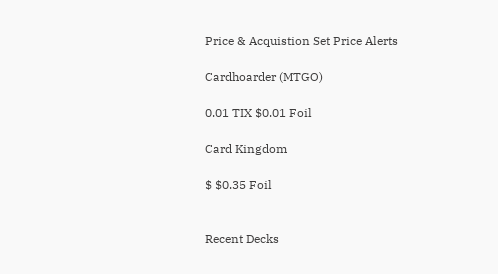Price & Acquistion Set Price Alerts

Cardhoarder (MTGO)

0.01 TIX $0.01 Foil

Card Kingdom

$ $0.35 Foil


Recent Decks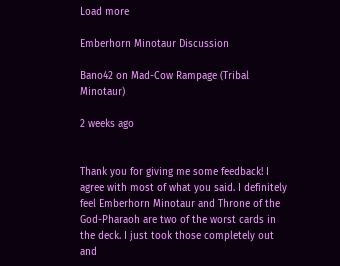Load more

Emberhorn Minotaur Discussion

Bano42 on Mad-Cow Rampage (Tribal Minotaur)

2 weeks ago


Thank you for giving me some feedback! I agree with most of what you said. I definitely feel Emberhorn Minotaur and Throne of the God-Pharaoh are two of the worst cards in the deck. I just took those completely out and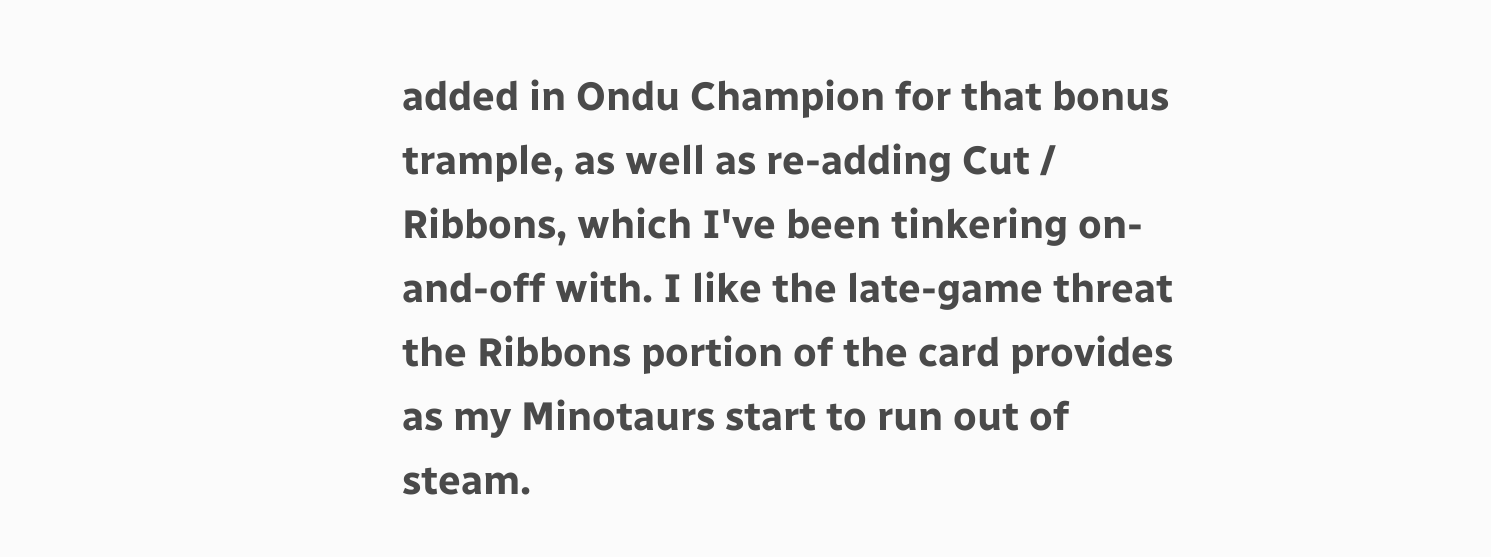added in Ondu Champion for that bonus trample, as well as re-adding Cut / Ribbons, which I've been tinkering on-and-off with. I like the late-game threat the Ribbons portion of the card provides as my Minotaurs start to run out of steam.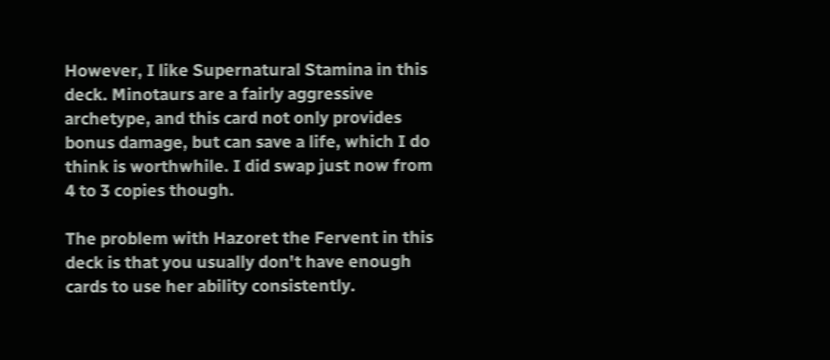However, I like Supernatural Stamina in this deck. Minotaurs are a fairly aggressive archetype, and this card not only provides bonus damage, but can save a life, which I do think is worthwhile. I did swap just now from 4 to 3 copies though.

The problem with Hazoret the Fervent in this deck is that you usually don't have enough cards to use her ability consistently.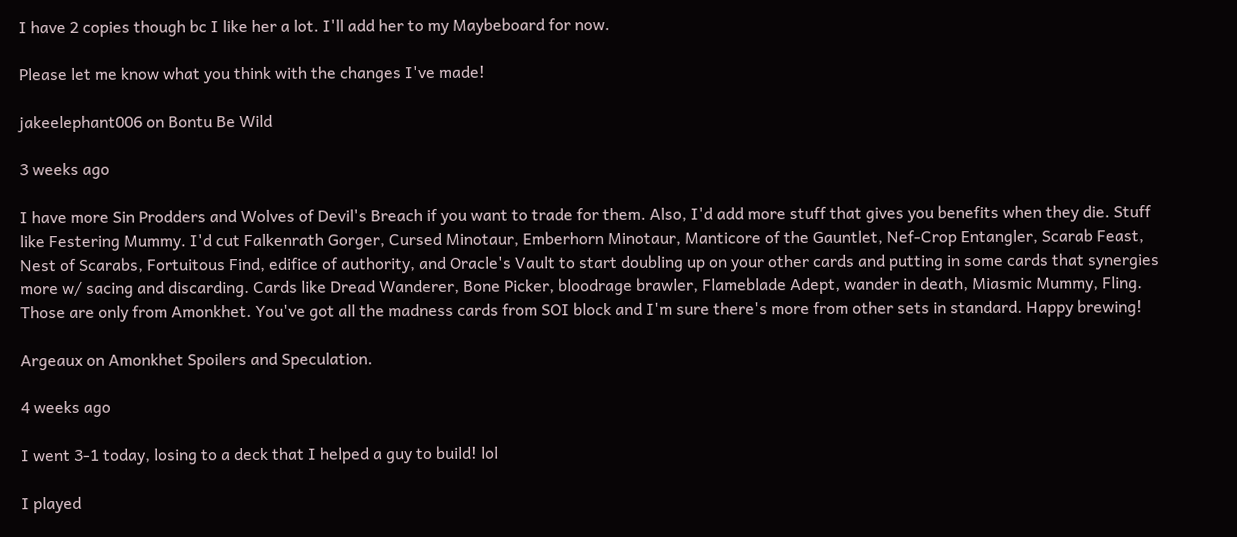I have 2 copies though bc I like her a lot. I'll add her to my Maybeboard for now.

Please let me know what you think with the changes I've made!

jakeelephant006 on Bontu Be Wild

3 weeks ago

I have more Sin Prodders and Wolves of Devil's Breach if you want to trade for them. Also, I'd add more stuff that gives you benefits when they die. Stuff like Festering Mummy. I'd cut Falkenrath Gorger, Cursed Minotaur, Emberhorn Minotaur, Manticore of the Gauntlet, Nef-Crop Entangler, Scarab Feast, Nest of Scarabs, Fortuitous Find, edifice of authority, and Oracle's Vault to start doubling up on your other cards and putting in some cards that synergies more w/ sacing and discarding. Cards like Dread Wanderer, Bone Picker, bloodrage brawler, Flameblade Adept, wander in death, Miasmic Mummy, Fling. Those are only from Amonkhet. You've got all the madness cards from SOI block and I'm sure there's more from other sets in standard. Happy brewing!

Argeaux on Amonkhet Spoilers and Speculation.

4 weeks ago

I went 3-1 today, losing to a deck that I helped a guy to build! lol

I played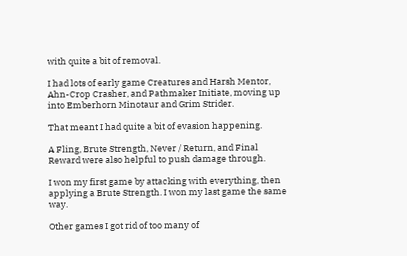with quite a bit of removal.

I had lots of early game Creatures and Harsh Mentor, Ahn-Crop Crasher, and Pathmaker Initiate, moving up into Emberhorn Minotaur and Grim Strider.

That meant I had quite a bit of evasion happening.

A Fling, Brute Strength, Never / Return, and Final Reward were also helpful to push damage through.

I won my first game by attacking with everything, then applying a Brute Strength. I won my last game the same way.

Other games I got rid of too many of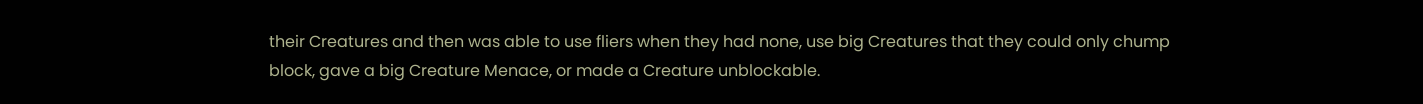their Creatures and then was able to use fliers when they had none, use big Creatures that they could only chump block, gave a big Creature Menace, or made a Creature unblockable.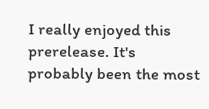I really enjoyed this prerelease. It's probably been the most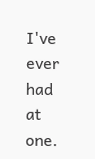I've ever had at one.